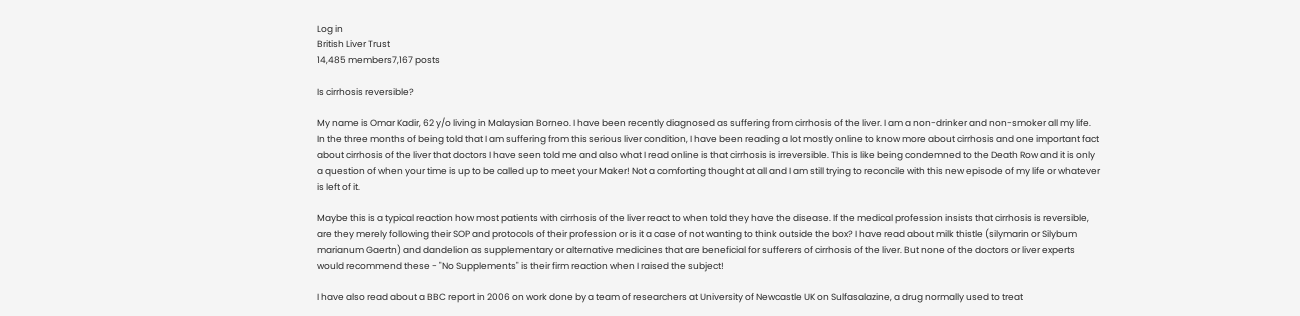Log in
British Liver Trust
14,485 members7,167 posts

Is cirrhosis reversible?

My name is Omar Kadir, 62 y/o living in Malaysian Borneo. I have been recently diagnosed as suffering from cirrhosis of the liver. I am a non-drinker and non-smoker all my life. In the three months of being told that I am suffering from this serious liver condition, I have been reading a lot mostly online to know more about cirrhosis and one important fact about cirrhosis of the liver that doctors I have seen told me and also what I read online is that cirrhosis is irreversible. This is like being condemned to the Death Row and it is only a question of when your time is up to be called up to meet your Maker! Not a comforting thought at all and I am still trying to reconcile with this new episode of my life or whatever is left of it.

Maybe this is a typical reaction how most patients with cirrhosis of the liver react to when told they have the disease. If the medical profession insists that cirrhosis is reversible, are they merely following their SOP and protocols of their profession or is it a case of not wanting to think outside the box? I have read about milk thistle (silymarin or Silybum marianum Gaertn) and dandelion as supplementary or alternative medicines that are beneficial for sufferers of cirrhosis of the liver. But none of the doctors or liver experts would recommend these - "No Supplements" is their firm reaction when I raised the subject!

I have also read about a BBC report in 2006 on work done by a team of researchers at University of Newcastle UK on Sulfasalazine, a drug normally used to treat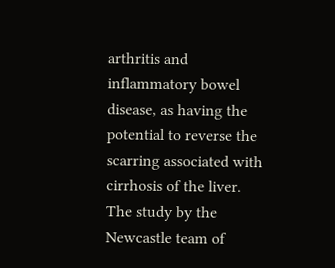arthritis and inflammatory bowel disease, as having the potential to reverse the scarring associated with cirrhosis of the liver. The study by the Newcastle team of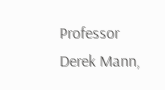Professor Derek Mann,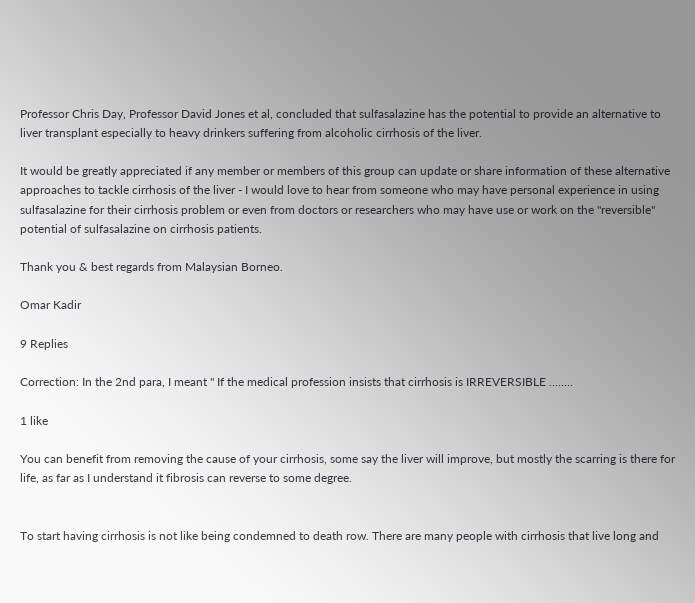Professor Chris Day, Professor David Jones et al, concluded that sulfasalazine has the potential to provide an alternative to liver transplant especially to heavy drinkers suffering from alcoholic cirrhosis of the liver.

It would be greatly appreciated if any member or members of this group can update or share information of these alternative approaches to tackle cirrhosis of the liver - I would love to hear from someone who may have personal experience in using sulfasalazine for their cirrhosis problem or even from doctors or researchers who may have use or work on the "reversible" potential of sulfasalazine on cirrhosis patients.

Thank you & best regards from Malaysian Borneo.

Omar Kadir

9 Replies

Correction: In the 2nd para, I meant " If the medical profession insists that cirrhosis is IRREVERSIBLE ........

1 like

You can benefit from removing the cause of your cirrhosis, some say the liver will improve, but mostly the scarring is there for life, as far as I understand it fibrosis can reverse to some degree.


To start having cirrhosis is not like being condemned to death row. There are many people with cirrhosis that live long and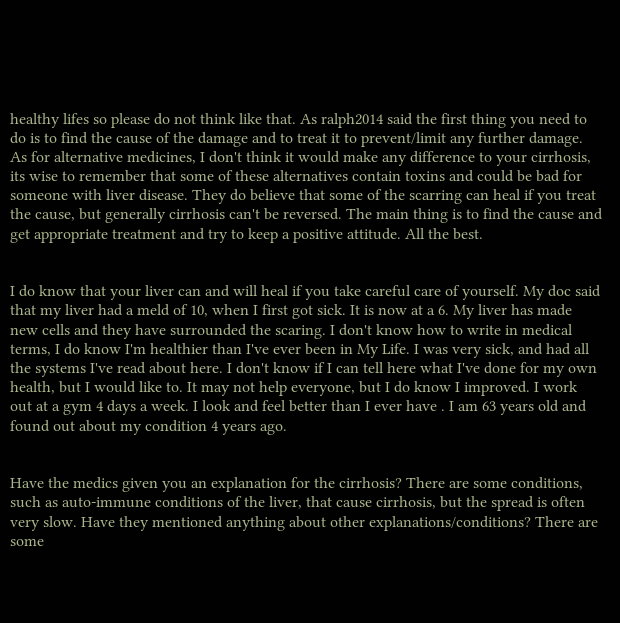healthy lifes so please do not think like that. As ralph2014 said the first thing you need to do is to find the cause of the damage and to treat it to prevent/limit any further damage. As for alternative medicines, I don't think it would make any difference to your cirrhosis, its wise to remember that some of these alternatives contain toxins and could be bad for someone with liver disease. They do believe that some of the scarring can heal if you treat the cause, but generally cirrhosis can't be reversed. The main thing is to find the cause and get appropriate treatment and try to keep a positive attitude. All the best.


I do know that your liver can and will heal if you take careful care of yourself. My doc said that my liver had a meld of 10, when I first got sick. It is now at a 6. My liver has made new cells and they have surrounded the scaring. I don't know how to write in medical terms, I do know I'm healthier than I've ever been in My Life. I was very sick, and had all the systems I've read about here. I don't know if I can tell here what I've done for my own health, but I would like to. It may not help everyone, but I do know I improved. I work out at a gym 4 days a week. I look and feel better than I ever have . I am 63 years old and found out about my condition 4 years ago.


Have the medics given you an explanation for the cirrhosis? There are some conditions, such as auto-immune conditions of the liver, that cause cirrhosis, but the spread is often very slow. Have they mentioned anything about other explanations/conditions? There are some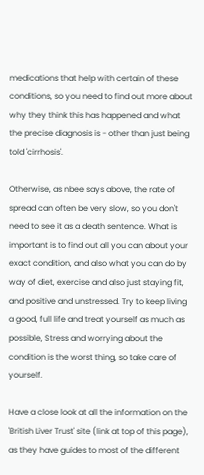medications that help with certain of these conditions, so you need to find out more about why they think this has happened and what the precise diagnosis is - other than just being told 'cirrhosis'.

Otherwise, as nbee says above, the rate of spread can often be very slow, so you don't need to see it as a death sentence. What is important is to find out all you can about your exact condition, and also what you can do by way of diet, exercise and also just staying fit, and positive and unstressed. Try to keep living a good, full life and treat yourself as much as possible, Stress and worrying about the condition is the worst thing, so take care of yourself.

Have a close look at all the information on the 'British Liver Trust' site (link at top of this page), as they have guides to most of the different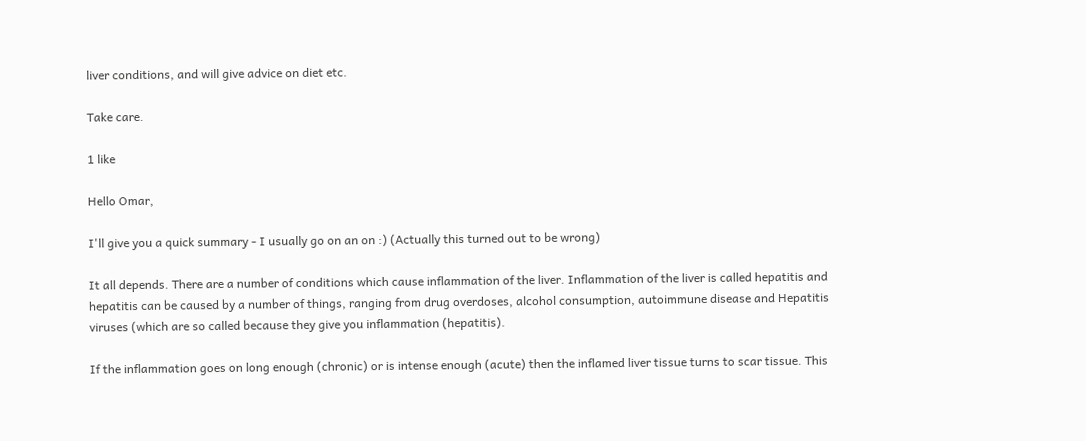liver conditions, and will give advice on diet etc.

Take care.

1 like

Hello Omar,

I'll give you a quick summary - I usually go on an on :) (Actually this turned out to be wrong)

It all depends. There are a number of conditions which cause inflammation of the liver. Inflammation of the liver is called hepatitis and hepatitis can be caused by a number of things, ranging from drug overdoses, alcohol consumption, autoimmune disease and Hepatitis viruses (which are so called because they give you inflammation (hepatitis).

If the inflammation goes on long enough (chronic) or is intense enough (acute) then the inflamed liver tissue turns to scar tissue. This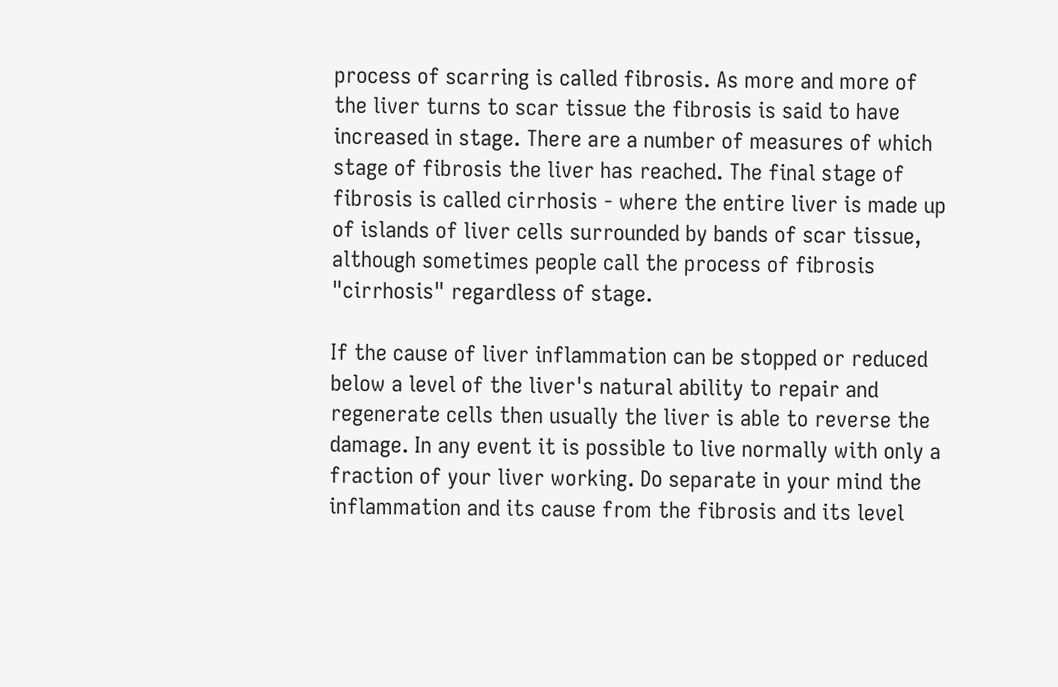process of scarring is called fibrosis. As more and more of the liver turns to scar tissue the fibrosis is said to have increased in stage. There are a number of measures of which stage of fibrosis the liver has reached. The final stage of fibrosis is called cirrhosis - where the entire liver is made up of islands of liver cells surrounded by bands of scar tissue, although sometimes people call the process of fibrosis "cirrhosis" regardless of stage.

If the cause of liver inflammation can be stopped or reduced below a level of the liver's natural ability to repair and regenerate cells then usually the liver is able to reverse the damage. In any event it is possible to live normally with only a fraction of your liver working. Do separate in your mind the inflammation and its cause from the fibrosis and its level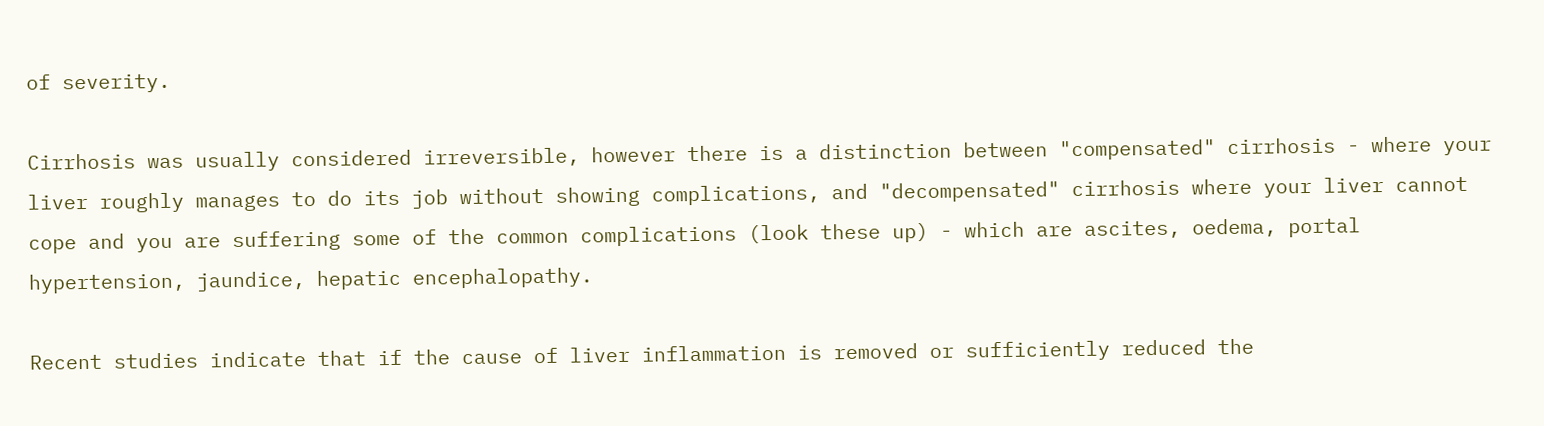of severity.

Cirrhosis was usually considered irreversible, however there is a distinction between "compensated" cirrhosis - where your liver roughly manages to do its job without showing complications, and "decompensated" cirrhosis where your liver cannot cope and you are suffering some of the common complications (look these up) - which are ascites, oedema, portal hypertension, jaundice, hepatic encephalopathy.

Recent studies indicate that if the cause of liver inflammation is removed or sufficiently reduced the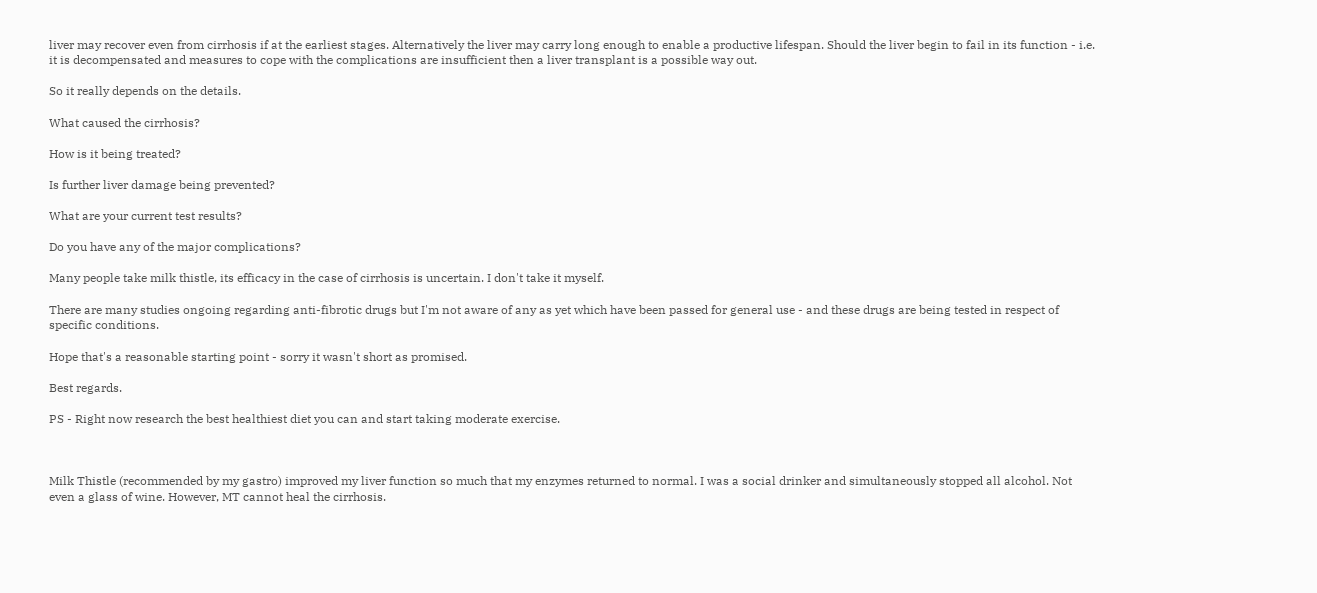liver may recover even from cirrhosis if at the earliest stages. Alternatively the liver may carry long enough to enable a productive lifespan. Should the liver begin to fail in its function - i.e. it is decompensated and measures to cope with the complications are insufficient then a liver transplant is a possible way out.

So it really depends on the details.

What caused the cirrhosis?

How is it being treated?

Is further liver damage being prevented?

What are your current test results?

Do you have any of the major complications?

Many people take milk thistle, its efficacy in the case of cirrhosis is uncertain. I don't take it myself.

There are many studies ongoing regarding anti-fibrotic drugs but I'm not aware of any as yet which have been passed for general use - and these drugs are being tested in respect of specific conditions.

Hope that's a reasonable starting point - sorry it wasn't short as promised.

Best regards.

PS - Right now research the best healthiest diet you can and start taking moderate exercise.



Milk Thistle (recommended by my gastro) improved my liver function so much that my enzymes returned to normal. I was a social drinker and simultaneously stopped all alcohol. Not even a glass of wine. However, MT cannot heal the cirrhosis.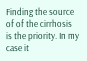Finding the source of of the cirrhosis is the priority. In my case it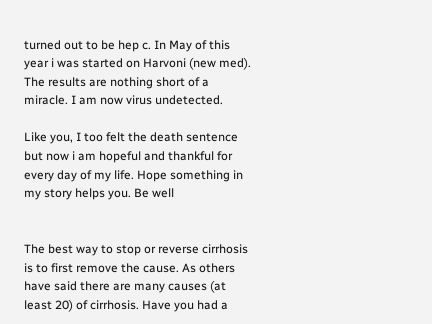turned out to be hep c. In May of this year i was started on Harvoni (new med). The results are nothing short of a miracle. I am now virus undetected.

Like you, I too felt the death sentence but now i am hopeful and thankful for every day of my life. Hope something in my story helps you. Be well


The best way to stop or reverse cirrhosis is to first remove the cause. As others have said there are many causes (at least 20) of cirrhosis. Have you had a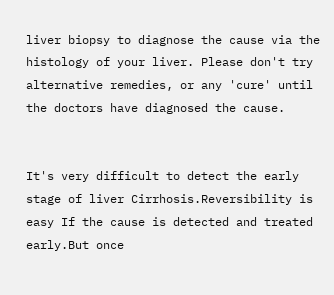liver biopsy to diagnose the cause via the histology of your liver. Please don't try alternative remedies, or any 'cure' until the doctors have diagnosed the cause.


It's very difficult to detect the early stage of liver Cirrhosis.Reversibility is easy If the cause is detected and treated early.But once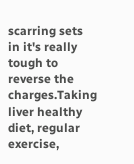scarring sets in it's really tough to reverse the charges.Taking liver healthy diet, regular exercise,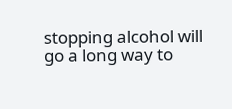stopping alcohol will go a long way to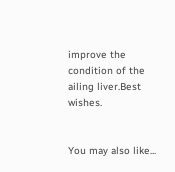improve the condition of the ailing liver.Best wishes.


You may also like...